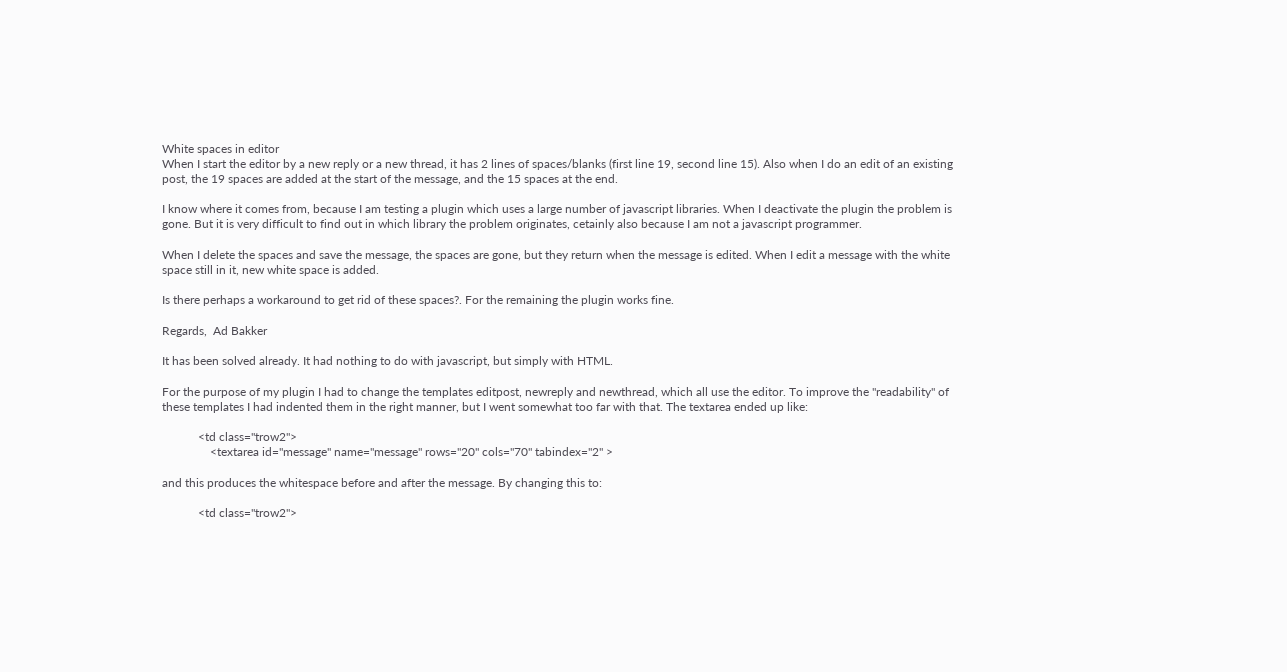White spaces in editor
When I start the editor by a new reply or a new thread, it has 2 lines of spaces/blanks (first line 19, second line 15). Also when I do an edit of an existing post, the 19 spaces are added at the start of the message, and the 15 spaces at the end.

I know where it comes from, because I am testing a plugin which uses a large number of javascript libraries. When I deactivate the plugin the problem is gone. But it is very difficult to find out in which library the problem originates, cetainly also because I am not a javascript programmer.

When I delete the spaces and save the message, the spaces are gone, but they return when the message is edited. When I edit a message with the white space still in it, new white space is added.

Is there perhaps a workaround to get rid of these spaces?. For the remaining the plugin works fine.

Regards,  Ad Bakker

It has been solved already. It had nothing to do with javascript, but simply with HTML.

For the purpose of my plugin I had to change the templates editpost, newreply and newthread, which all use the editor. To improve the "readability" of these templates I had indented them in the right manner, but I went somewhat too far with that. The textarea ended up like:

            <td class="trow2">
                <textarea id="message" name="message" rows="20" cols="70" tabindex="2" >

and this produces the whitespace before and after the message. By changing this to:

            <td class="trow2">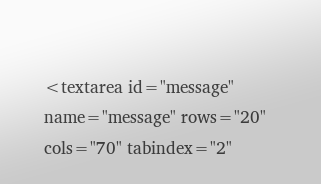<textarea id="message" name="message" rows="20" cols="70" tabindex="2"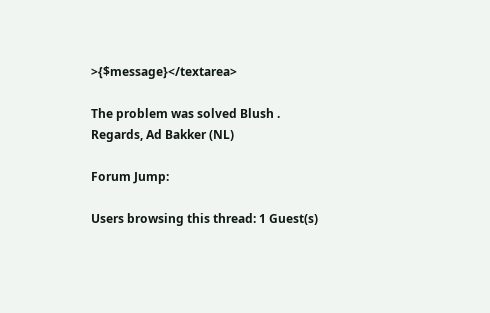>{$message}</textarea>

The problem was solved Blush .
Regards, Ad Bakker (NL)

Forum Jump:

Users browsing this thread: 1 Guest(s)